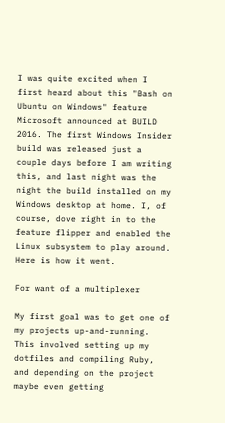I was quite excited when I first heard about this "Bash on Ubuntu on Windows" feature Microsoft announced at BUILD 2016. The first Windows Insider build was released just a couple days before I am writing this, and last night was the night the build installed on my Windows desktop at home. I, of course, dove right in to the feature flipper and enabled the Linux subsystem to play around. Here is how it went.

For want of a multiplexer

My first goal was to get one of my projects up-and-running. This involved setting up my dotfiles and compiling Ruby, and depending on the project maybe even getting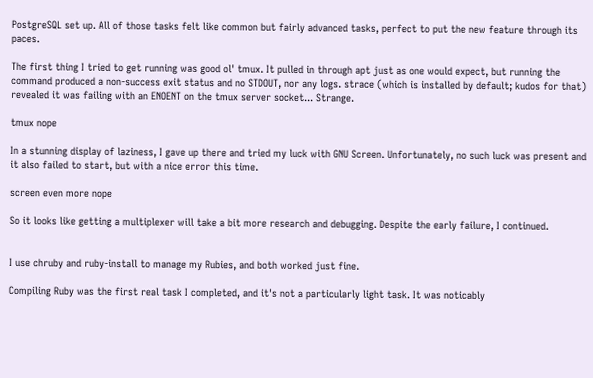PostgreSQL set up. All of those tasks felt like common but fairly advanced tasks, perfect to put the new feature through its paces.

The first thing I tried to get running was good ol' tmux. It pulled in through apt just as one would expect, but running the command produced a non-success exit status and no STDOUT, nor any logs. strace (which is installed by default; kudos for that) revealed it was failing with an ENOENT on the tmux server socket... Strange.

tmux nope

In a stunning display of laziness, I gave up there and tried my luck with GNU Screen. Unfortunately, no such luck was present and it also failed to start, but with a nice error this time.

screen even more nope

So it looks like getting a multiplexer will take a bit more research and debugging. Despite the early failure, I continued.


I use chruby and ruby-install to manage my Rubies, and both worked just fine.

Compiling Ruby was the first real task I completed, and it's not a particularly light task. It was noticably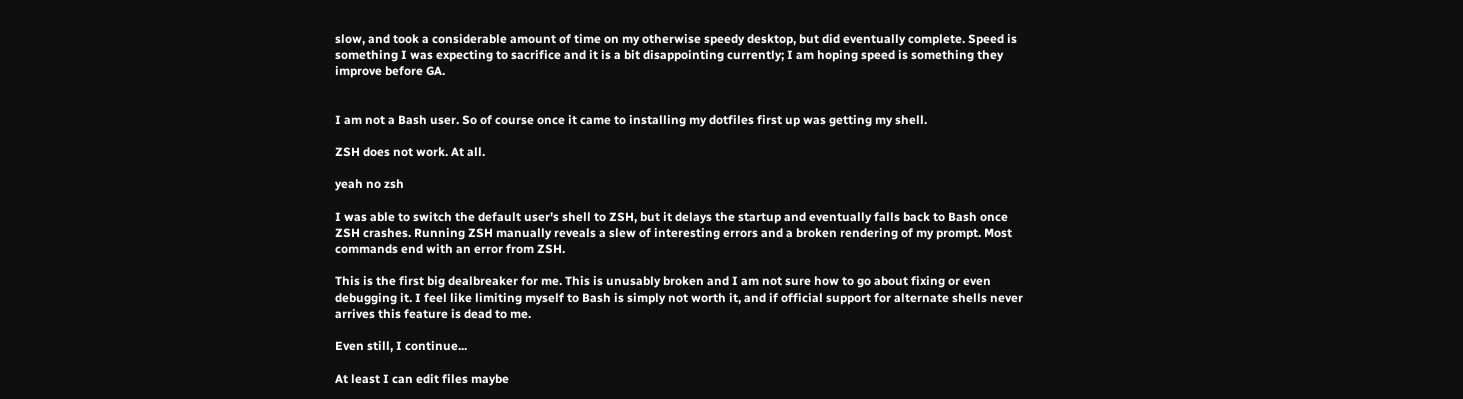slow, and took a considerable amount of time on my otherwise speedy desktop, but did eventually complete. Speed is something I was expecting to sacrifice and it is a bit disappointing currently; I am hoping speed is something they improve before GA.


I am not a Bash user. So of course once it came to installing my dotfiles first up was getting my shell.

ZSH does not work. At all.

yeah no zsh

I was able to switch the default user's shell to ZSH, but it delays the startup and eventually falls back to Bash once ZSH crashes. Running ZSH manually reveals a slew of interesting errors and a broken rendering of my prompt. Most commands end with an error from ZSH.

This is the first big dealbreaker for me. This is unusably broken and I am not sure how to go about fixing or even debugging it. I feel like limiting myself to Bash is simply not worth it, and if official support for alternate shells never arrives this feature is dead to me.

Even still, I continue...

At least I can edit files maybe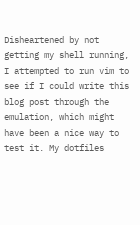Disheartened by not getting my shell running, I attempted to run vim to see if I could write this blog post through the emulation, which might have been a nice way to test it. My dotfiles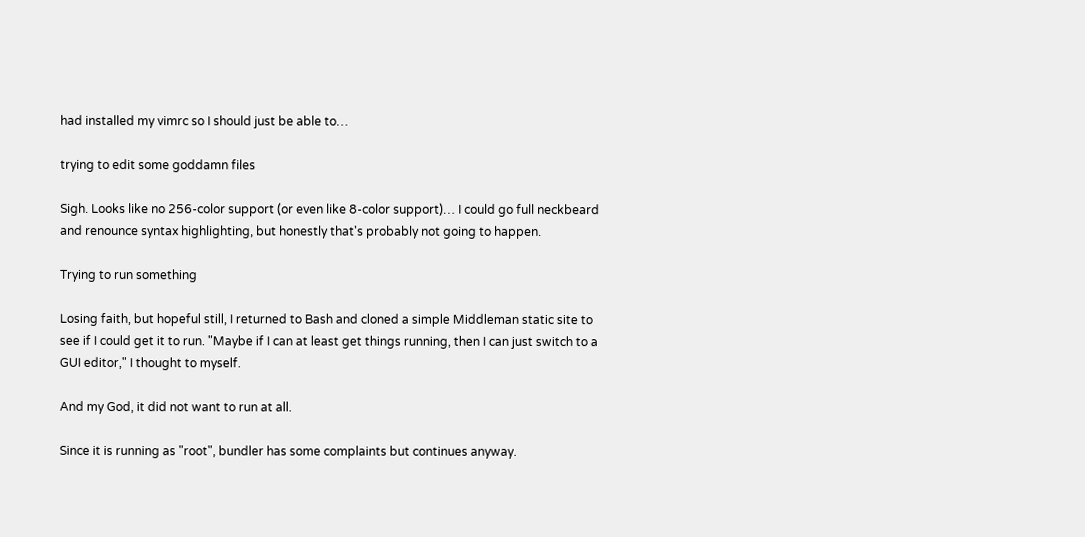had installed my vimrc so I should just be able to…

trying to edit some goddamn files

Sigh. Looks like no 256-color support (or even like 8-color support)… I could go full neckbeard and renounce syntax highlighting, but honestly that's probably not going to happen.

Trying to run something

Losing faith, but hopeful still, I returned to Bash and cloned a simple Middleman static site to see if I could get it to run. "Maybe if I can at least get things running, then I can just switch to a GUI editor," I thought to myself.

And my God, it did not want to run at all.

Since it is running as "root", bundler has some complaints but continues anyway.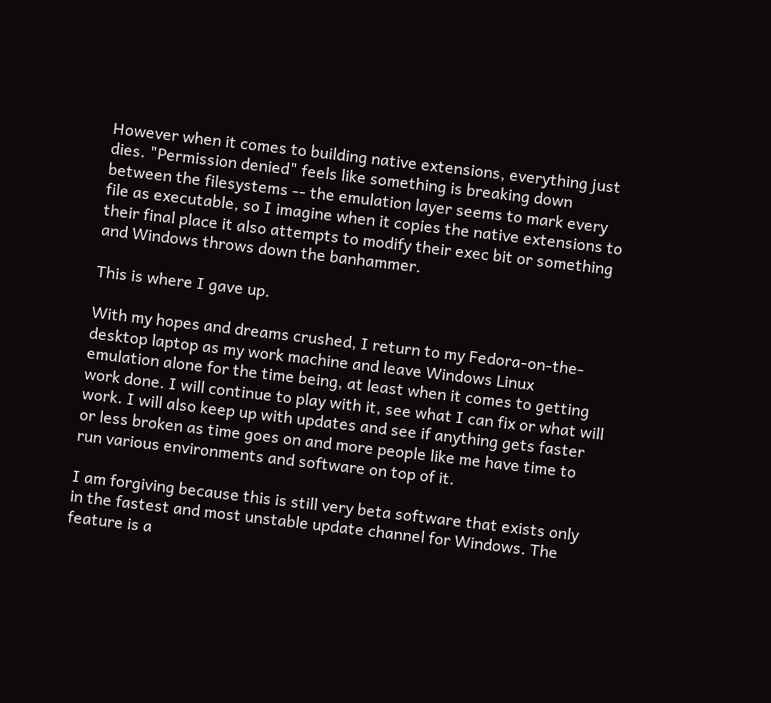However when it comes to building native extensions, everything just dies. "Permission denied" feels like something is breaking down between the filesystems -- the emulation layer seems to mark every file as executable, so I imagine when it copies the native extensions to their final place it also attempts to modify their exec bit or something and Windows throws down the banhammer.

This is where I gave up.

With my hopes and dreams crushed, I return to my Fedora-on-the-desktop laptop as my work machine and leave Windows Linux emulation alone for the time being, at least when it comes to getting work done. I will continue to play with it, see what I can fix or what will work. I will also keep up with updates and see if anything gets faster or less broken as time goes on and more people like me have time to run various environments and software on top of it.

I am forgiving because this is still very beta software that exists only in the fastest and most unstable update channel for Windows. The feature is a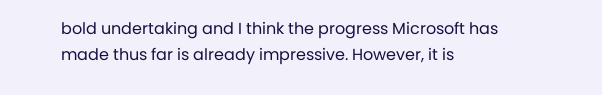bold undertaking and I think the progress Microsoft has made thus far is already impressive. However, it is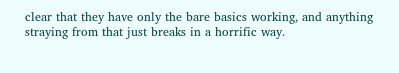clear that they have only the bare basics working, and anything straying from that just breaks in a horrific way.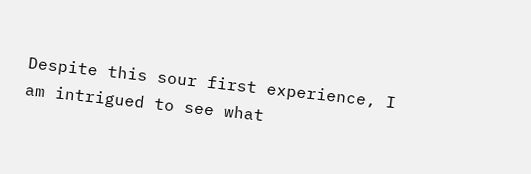Despite this sour first experience, I am intrigued to see what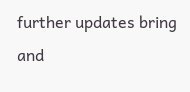further updates bring and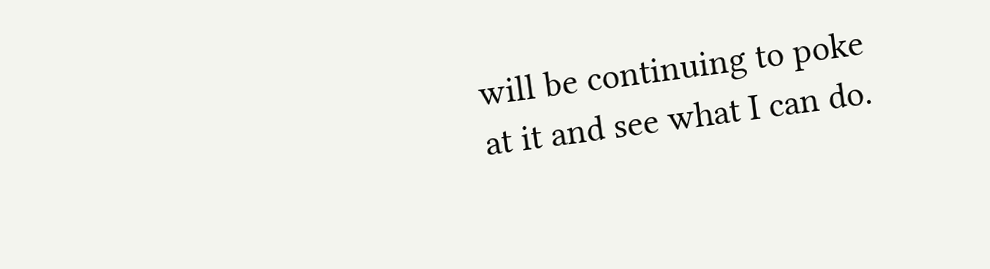will be continuing to poke at it and see what I can do.